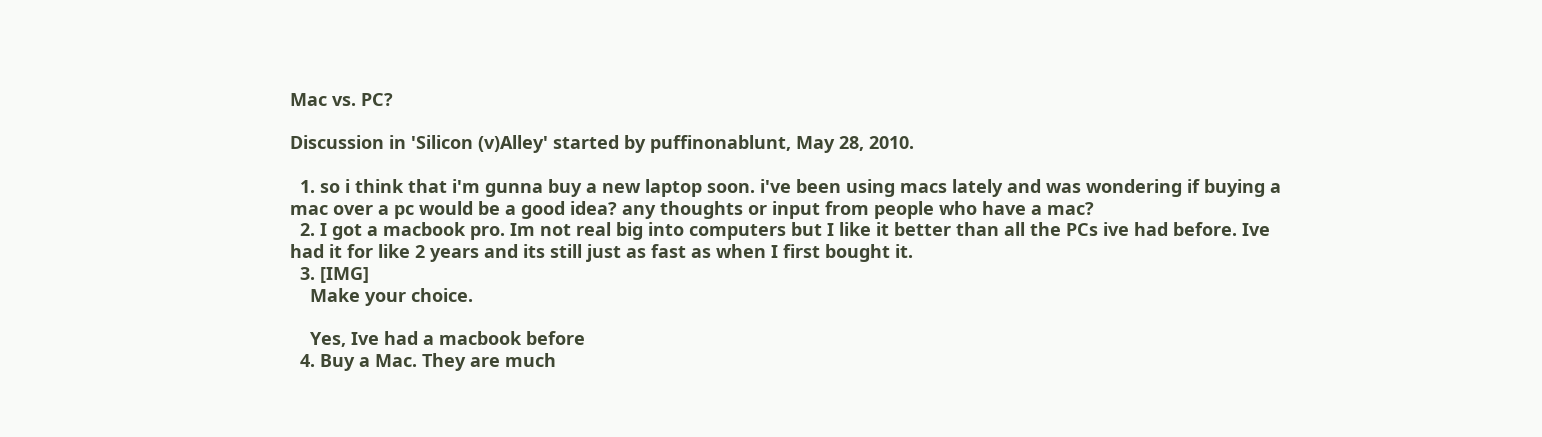Mac vs. PC?

Discussion in 'Silicon (v)Alley' started by puffinonablunt, May 28, 2010.

  1. so i think that i'm gunna buy a new laptop soon. i've been using macs lately and was wondering if buying a mac over a pc would be a good idea? any thoughts or input from people who have a mac?
  2. I got a macbook pro. Im not real big into computers but I like it better than all the PCs ive had before. Ive had it for like 2 years and its still just as fast as when I first bought it.
  3. [IMG]
    Make your choice.

    Yes, Ive had a macbook before
  4. Buy a Mac. They are much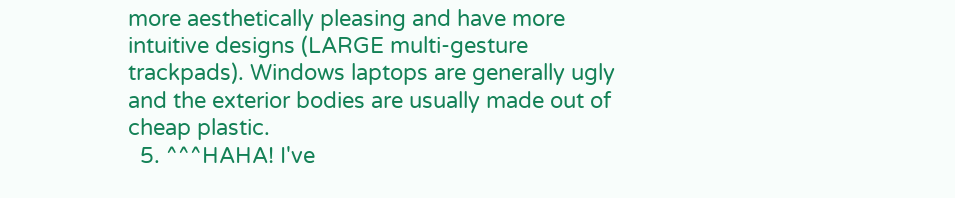more aesthetically pleasing and have more intuitive designs (LARGE multi-gesture trackpads). Windows laptops are generally ugly and the exterior bodies are usually made out of cheap plastic.
  5. ^^^HAHA! I've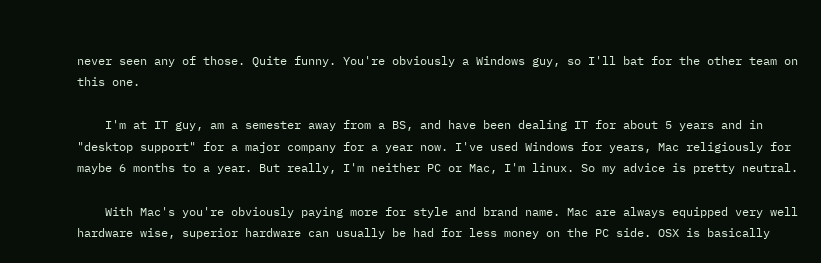never seen any of those. Quite funny. You're obviously a Windows guy, so I'll bat for the other team on this one.

    I'm at IT guy, am a semester away from a BS, and have been dealing IT for about 5 years and in "desktop support" for a major company for a year now. I've used Windows for years, Mac religiously for maybe 6 months to a year. But really, I'm neither PC or Mac, I'm linux. So my advice is pretty neutral.

    With Mac's you're obviously paying more for style and brand name. Mac are always equipped very well hardware wise, superior hardware can usually be had for less money on the PC side. OSX is basically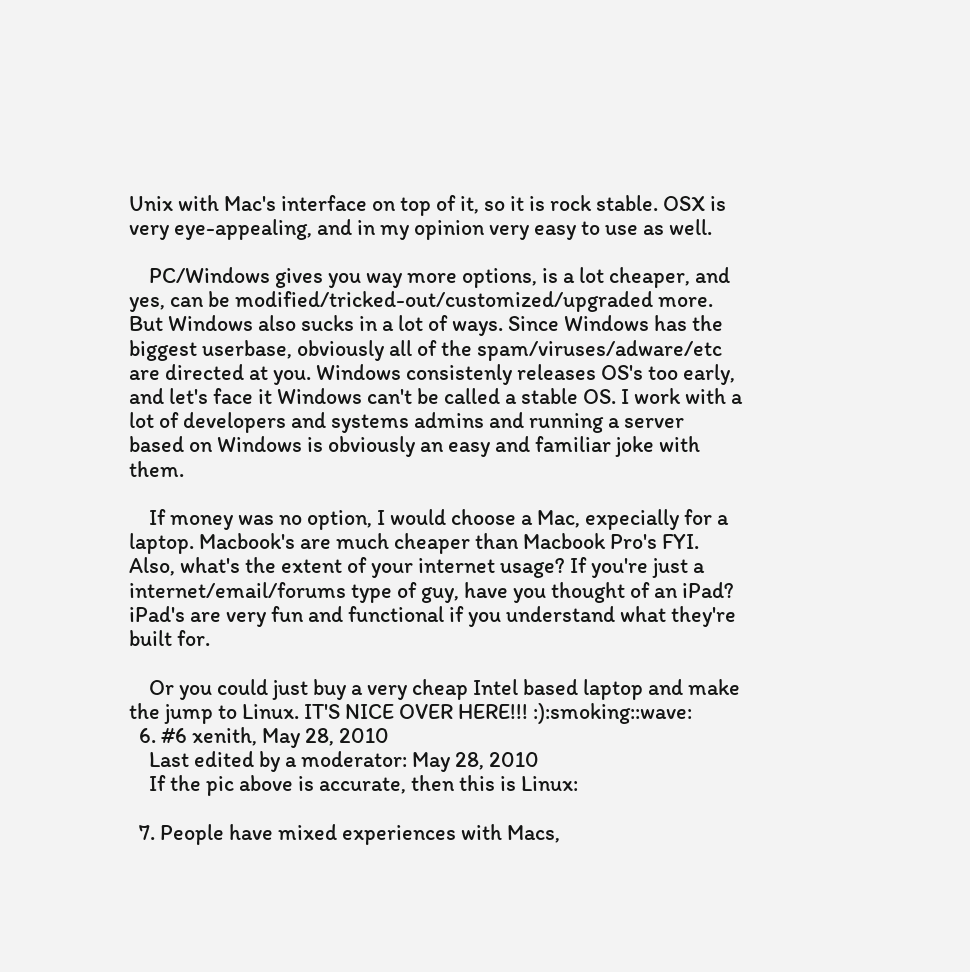Unix with Mac's interface on top of it, so it is rock stable. OSX is very eye-appealing, and in my opinion very easy to use as well.

    PC/Windows gives you way more options, is a lot cheaper, and yes, can be modified/tricked-out/customized/upgraded more. But Windows also sucks in a lot of ways. Since Windows has the biggest userbase, obviously all of the spam/viruses/adware/etc are directed at you. Windows consistenly releases OS's too early, and let's face it Windows can't be called a stable OS. I work with a lot of developers and systems admins and running a server based on Windows is obviously an easy and familiar joke with them.

    If money was no option, I would choose a Mac, expecially for a laptop. Macbook's are much cheaper than Macbook Pro's FYI. Also, what's the extent of your internet usage? If you're just a internet/email/forums type of guy, have you thought of an iPad? iPad's are very fun and functional if you understand what they're built for.

    Or you could just buy a very cheap Intel based laptop and make the jump to Linux. IT'S NICE OVER HERE!!! :):smoking::wave:
  6. #6 xenith, May 28, 2010
    Last edited by a moderator: May 28, 2010
    If the pic above is accurate, then this is Linux:

  7. People have mixed experiences with Macs,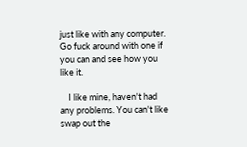just like with any computer. Go fuck around with one if you can and see how you like it.

    I like mine, haven't had any problems. You can't like swap out the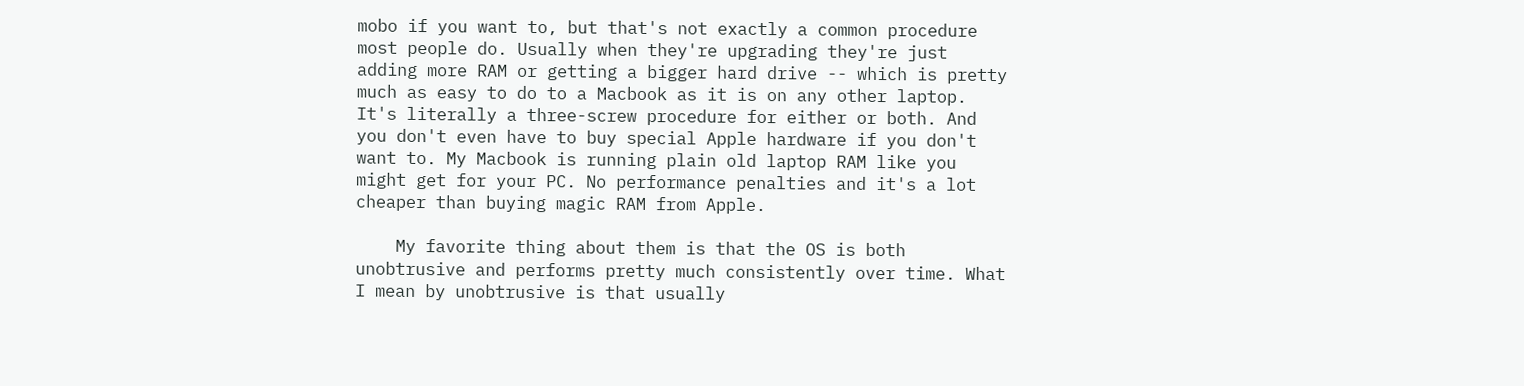mobo if you want to, but that's not exactly a common procedure most people do. Usually when they're upgrading they're just adding more RAM or getting a bigger hard drive -- which is pretty much as easy to do to a Macbook as it is on any other laptop. It's literally a three-screw procedure for either or both. And you don't even have to buy special Apple hardware if you don't want to. My Macbook is running plain old laptop RAM like you might get for your PC. No performance penalties and it's a lot cheaper than buying magic RAM from Apple.

    My favorite thing about them is that the OS is both unobtrusive and performs pretty much consistently over time. What I mean by unobtrusive is that usually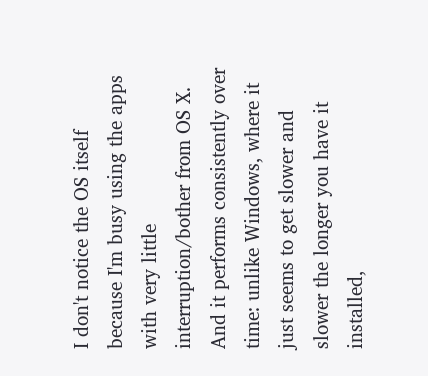I don't notice the OS itself because I'm busy using the apps with very little interruption/bother from OS X. And it performs consistently over time: unlike Windows, where it just seems to get slower and slower the longer you have it installed,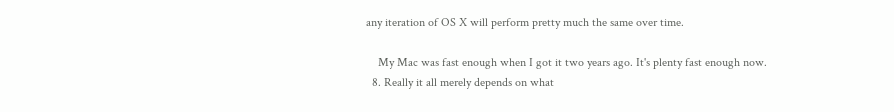any iteration of OS X will perform pretty much the same over time.

    My Mac was fast enough when I got it two years ago. It's plenty fast enough now.
  8. Really it all merely depends on what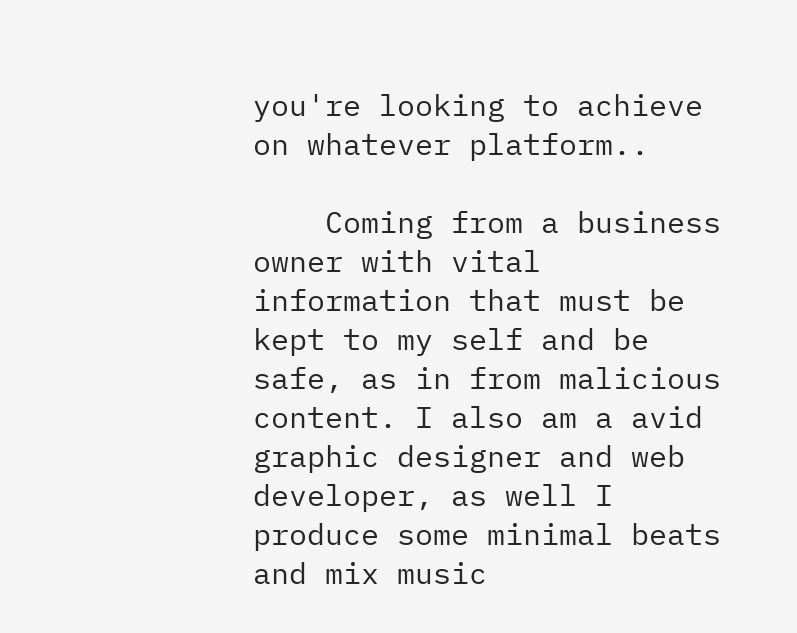you're looking to achieve on whatever platform..

    Coming from a business owner with vital information that must be kept to my self and be safe, as in from malicious content. I also am a avid graphic designer and web developer, as well I produce some minimal beats and mix music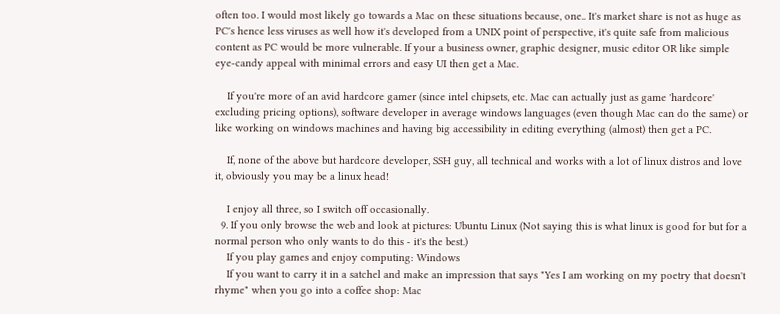often too. I would most likely go towards a Mac on these situations because, one.. It's market share is not as huge as PC's hence less viruses as well how it's developed from a UNIX point of perspective, it's quite safe from malicious content as PC would be more vulnerable. If your a business owner, graphic designer, music editor OR like simple eye-candy appeal with minimal errors and easy UI then get a Mac.

    If you're more of an avid hardcore gamer (since intel chipsets, etc. Mac can actually just as game 'hardcore' excluding pricing options), software developer in average windows languages (even though Mac can do the same) or like working on windows machines and having big accessibility in editing everything (almost) then get a PC.

    If, none of the above but hardcore developer, SSH guy, all technical and works with a lot of linux distros and love it, obviously you may be a linux head!

    I enjoy all three, so I switch off occasionally.
  9. If you only browse the web and look at pictures: Ubuntu Linux (Not saying this is what linux is good for but for a normal person who only wants to do this - it's the best.)
    If you play games and enjoy computing: Windows
    If you want to carry it in a satchel and make an impression that says "Yes I am working on my poetry that doesn't rhyme" when you go into a coffee shop: Mac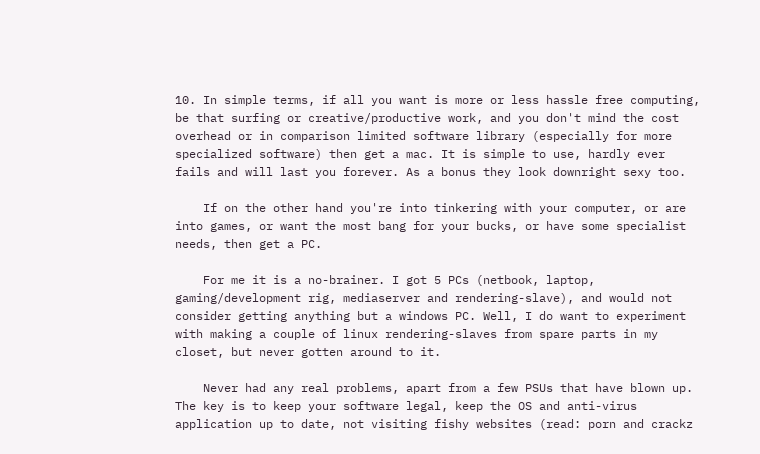10. In simple terms, if all you want is more or less hassle free computing, be that surfing or creative/productive work, and you don't mind the cost overhead or in comparison limited software library (especially for more specialized software) then get a mac. It is simple to use, hardly ever fails and will last you forever. As a bonus they look downright sexy too.

    If on the other hand you're into tinkering with your computer, or are into games, or want the most bang for your bucks, or have some specialist needs, then get a PC.

    For me it is a no-brainer. I got 5 PCs (netbook, laptop, gaming/development rig, mediaserver and rendering-slave), and would not consider getting anything but a windows PC. Well, I do want to experiment with making a couple of linux rendering-slaves from spare parts in my closet, but never gotten around to it.

    Never had any real problems, apart from a few PSUs that have blown up. The key is to keep your software legal, keep the OS and anti-virus application up to date, not visiting fishy websites (read: porn and crackz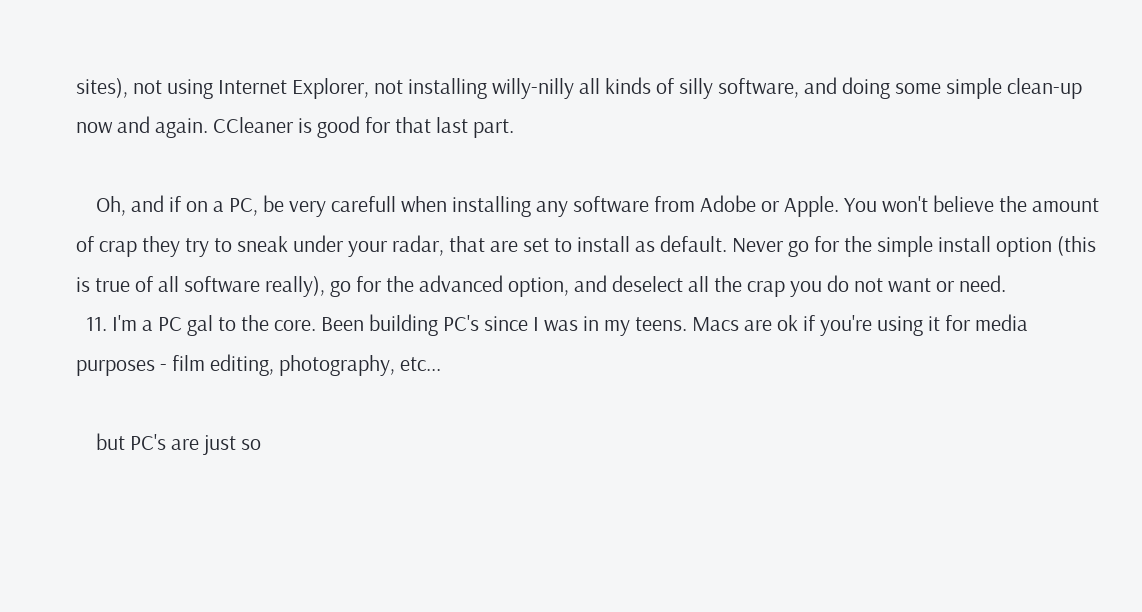sites), not using Internet Explorer, not installing willy-nilly all kinds of silly software, and doing some simple clean-up now and again. CCleaner is good for that last part.

    Oh, and if on a PC, be very carefull when installing any software from Adobe or Apple. You won't believe the amount of crap they try to sneak under your radar, that are set to install as default. Never go for the simple install option (this is true of all software really), go for the advanced option, and deselect all the crap you do not want or need.
  11. I'm a PC gal to the core. Been building PC's since I was in my teens. Macs are ok if you're using it for media purposes - film editing, photography, etc...

    but PC's are just so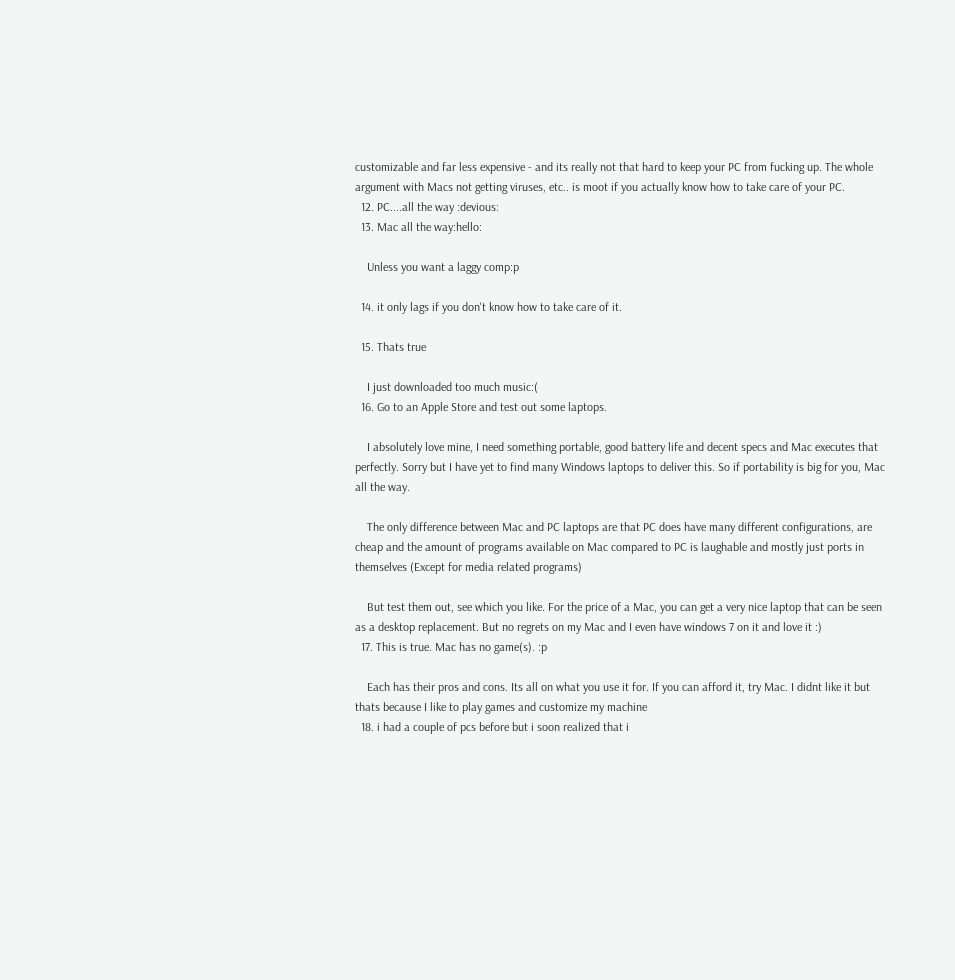customizable and far less expensive - and its really not that hard to keep your PC from fucking up. The whole argument with Macs not getting viruses, etc.. is moot if you actually know how to take care of your PC.
  12. PC....all the way :devious:
  13. Mac all the way:hello:

    Unless you want a laggy comp:p

  14. it only lags if you don't know how to take care of it.

  15. Thats true

    I just downloaded too much music:(
  16. Go to an Apple Store and test out some laptops.

    I absolutely love mine, I need something portable, good battery life and decent specs and Mac executes that perfectly. Sorry but I have yet to find many Windows laptops to deliver this. So if portability is big for you, Mac all the way.

    The only difference between Mac and PC laptops are that PC does have many different configurations, are cheap and the amount of programs available on Mac compared to PC is laughable and mostly just ports in themselves (Except for media related programs)

    But test them out, see which you like. For the price of a Mac, you can get a very nice laptop that can be seen as a desktop replacement. But no regrets on my Mac and I even have windows 7 on it and love it :)
  17. This is true. Mac has no game(s). :p

    Each has their pros and cons. Its all on what you use it for. If you can afford it, try Mac. I didnt like it but thats because I like to play games and customize my machine
  18. i had a couple of pcs before but i soon realized that i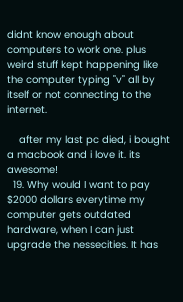didnt know enough about computers to work one. plus weird stuff kept happening like the computer typing "v" all by itself or not connecting to the internet.

    after my last pc died, i bought a macbook and i love it. its awesome!
  19. Why would I want to pay $2000 dollars everytime my computer gets outdated hardware, when I can just upgrade the nessecities. It has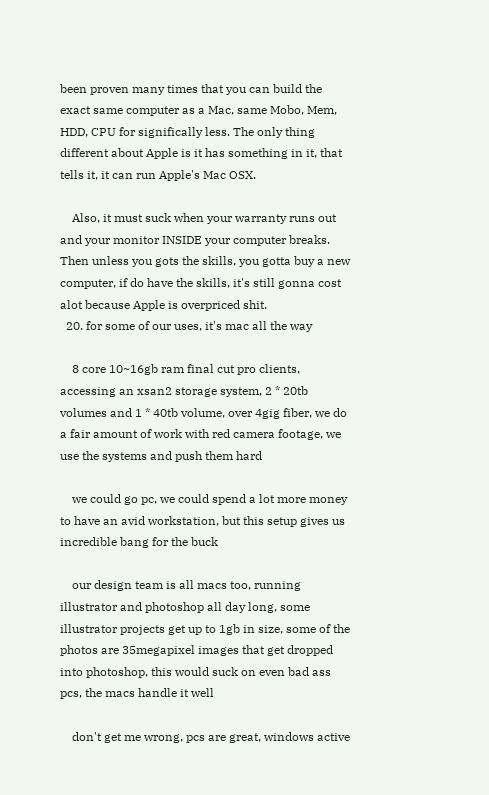been proven many times that you can build the exact same computer as a Mac, same Mobo, Mem, HDD, CPU for significally less. The only thing different about Apple is it has something in it, that tells it, it can run Apple's Mac OSX.

    Also, it must suck when your warranty runs out and your monitor INSIDE your computer breaks. Then unless you gots the skills, you gotta buy a new computer, if do have the skills, it's still gonna cost alot because Apple is overpriced shit.
  20. for some of our uses, it's mac all the way

    8 core 10~16gb ram final cut pro clients, accessing an xsan2 storage system, 2 * 20tb volumes and 1 * 40tb volume, over 4gig fiber, we do a fair amount of work with red camera footage, we use the systems and push them hard

    we could go pc, we could spend a lot more money to have an avid workstation, but this setup gives us incredible bang for the buck

    our design team is all macs too, running illustrator and photoshop all day long, some illustrator projects get up to 1gb in size, some of the photos are 35megapixel images that get dropped into photoshop, this would suck on even bad ass pcs, the macs handle it well

    don't get me wrong, pcs are great, windows active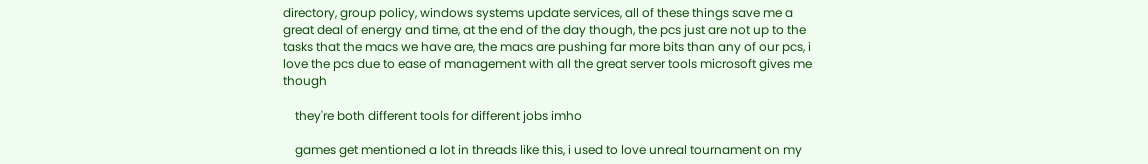directory, group policy, windows systems update services, all of these things save me a great deal of energy and time, at the end of the day though, the pcs just are not up to the tasks that the macs we have are, the macs are pushing far more bits than any of our pcs, i love the pcs due to ease of management with all the great server tools microsoft gives me though

    they're both different tools for different jobs imho

    games get mentioned a lot in threads like this, i used to love unreal tournament on my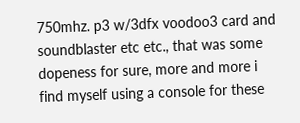750mhz. p3 w/3dfx voodoo3 card and soundblaster etc etc., that was some dopeness for sure, more and more i find myself using a console for these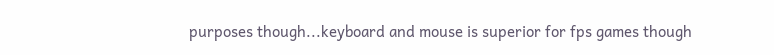purposes though...keyboard and mouse is superior for fps games though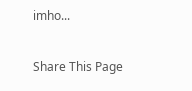imho...

Share This Page